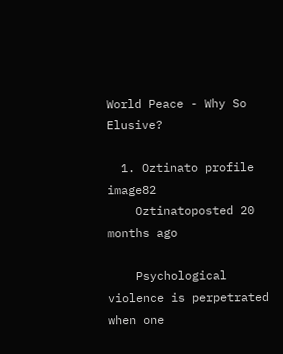World Peace - Why So Elusive?

  1. Oztinato profile image82
    Oztinatoposted 20 months ago

    Psychological violence is perpetrated when one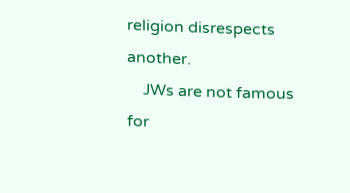religion disrespects another.
    JWs are not famous for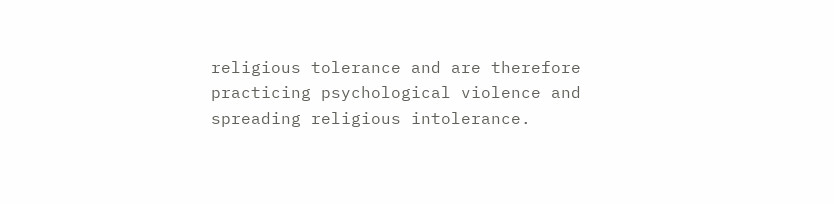religious tolerance and are therefore practicing psychological violence and spreading religious intolerance.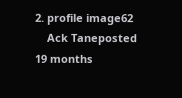2. profile image62
    Ack Taneposted 19 months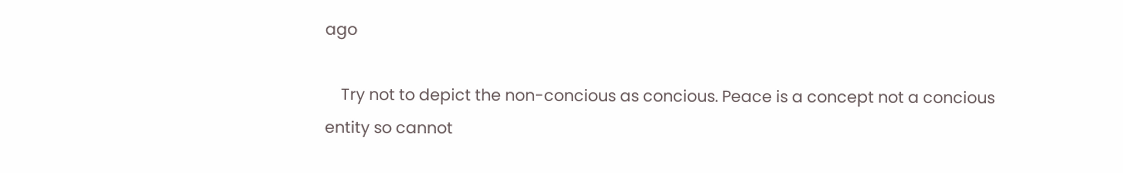ago

    Try not to depict the non-concious as concious. Peace is a concept not a concious entity so cannot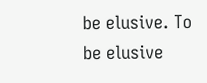be elusive. To be elusive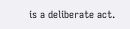is a deliberate act.